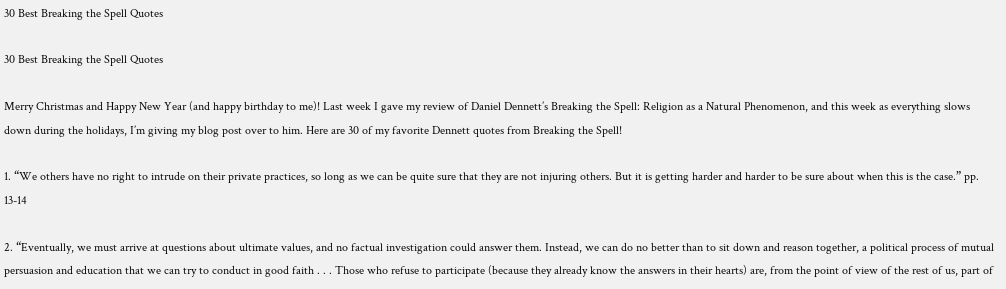30 Best Breaking the Spell Quotes

30 Best Breaking the Spell Quotes

Merry Christmas and Happy New Year (and happy birthday to me)! Last week I gave my review of Daniel Dennett’s Breaking the Spell: Religion as a Natural Phenomenon, and this week as everything slows down during the holidays, I’m giving my blog post over to him. Here are 30 of my favorite Dennett quotes from Breaking the Spell!

1. “We others have no right to intrude on their private practices, so long as we can be quite sure that they are not injuring others. But it is getting harder and harder to be sure about when this is the case.” pp. 13-14

2. “Eventually, we must arrive at questions about ultimate values, and no factual investigation could answer them. Instead, we can do no better than to sit down and reason together, a political process of mutual persuasion and education that we can try to conduct in good faith . . . Those who refuse to participate (because they already know the answers in their hearts) are, from the point of view of the rest of us, part of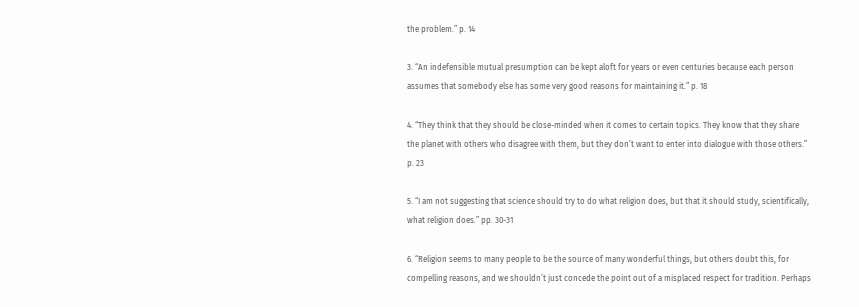the problem.” p. 14

3. “An indefensible mutual presumption can be kept aloft for years or even centuries because each person assumes that somebody else has some very good reasons for maintaining it.” p. 18

4. “They think that they should be close-minded when it comes to certain topics. They know that they share the planet with others who disagree with them, but they don’t want to enter into dialogue with those others.” p. 23

5. “I am not suggesting that science should try to do what religion does, but that it should study, scientifically, what religion does.” pp. 30-31

6. “Religion seems to many people to be the source of many wonderful things, but others doubt this, for compelling reasons, and we shouldn’t just concede the point out of a misplaced respect for tradition. Perhaps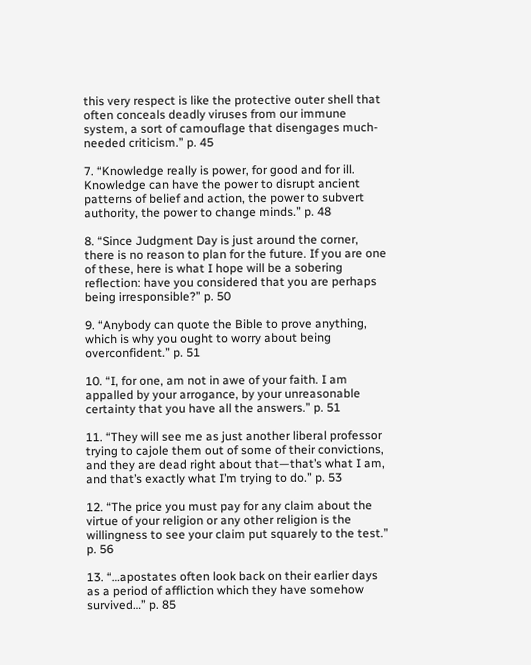this very respect is like the protective outer shell that often conceals deadly viruses from our immune system, a sort of camouflage that disengages much-needed criticism.” p. 45

7. “Knowledge really is power, for good and for ill. Knowledge can have the power to disrupt ancient patterns of belief and action, the power to subvert authority, the power to change minds.” p. 48

8. “Since Judgment Day is just around the corner, there is no reason to plan for the future. If you are one of these, here is what I hope will be a sobering reflection: have you considered that you are perhaps being irresponsible?” p. 50

9. “Anybody can quote the Bible to prove anything, which is why you ought to worry about being overconfident.” p. 51

10. “I, for one, am not in awe of your faith. I am appalled by your arrogance, by your unreasonable certainty that you have all the answers.” p. 51

11. “They will see me as just another liberal professor trying to cajole them out of some of their convictions, and they are dead right about that—that’s what I am, and that’s exactly what I’m trying to do.” p. 53

12. “The price you must pay for any claim about the virtue of your religion or any other religion is the willingness to see your claim put squarely to the test.” p. 56

13. “…apostates often look back on their earlier days as a period of affliction which they have somehow survived…” p. 85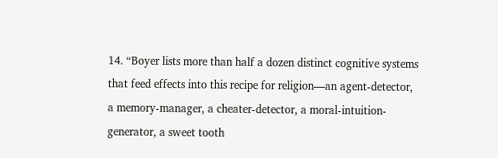14. “Boyer lists more than half a dozen distinct cognitive systems that feed effects into this recipe for religion—an agent-detector, a memory-manager, a cheater-detector, a moral-intuition-generator, a sweet tooth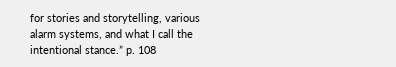for stories and storytelling, various alarm systems, and what I call the intentional stance.” p. 108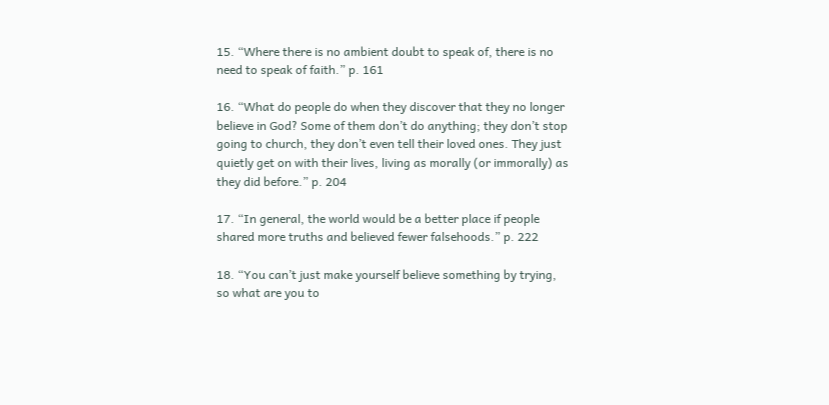15. “Where there is no ambient doubt to speak of, there is no need to speak of faith.” p. 161

16. “What do people do when they discover that they no longer believe in God? Some of them don’t do anything; they don’t stop going to church, they don’t even tell their loved ones. They just quietly get on with their lives, living as morally (or immorally) as they did before.” p. 204

17. “In general, the world would be a better place if people shared more truths and believed fewer falsehoods.” p. 222

18. “You can’t just make yourself believe something by trying, so what are you to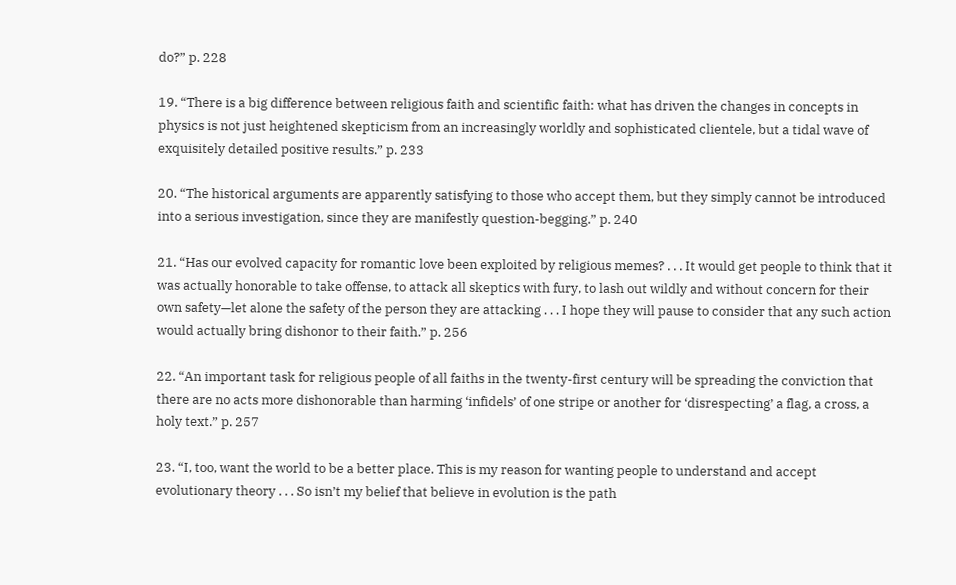do?” p. 228

19. “There is a big difference between religious faith and scientific faith: what has driven the changes in concepts in physics is not just heightened skepticism from an increasingly worldly and sophisticated clientele, but a tidal wave of exquisitely detailed positive results.” p. 233

20. “The historical arguments are apparently satisfying to those who accept them, but they simply cannot be introduced into a serious investigation, since they are manifestly question-begging.” p. 240

21. “Has our evolved capacity for romantic love been exploited by religious memes? . . . It would get people to think that it was actually honorable to take offense, to attack all skeptics with fury, to lash out wildly and without concern for their own safety—let alone the safety of the person they are attacking . . . I hope they will pause to consider that any such action would actually bring dishonor to their faith.” p. 256

22. “An important task for religious people of all faiths in the twenty-first century will be spreading the conviction that there are no acts more dishonorable than harming ‘infidels’ of one stripe or another for ‘disrespecting’ a flag, a cross, a holy text.” p. 257

23. “I, too, want the world to be a better place. This is my reason for wanting people to understand and accept evolutionary theory . . . So isn’t my belief that believe in evolution is the path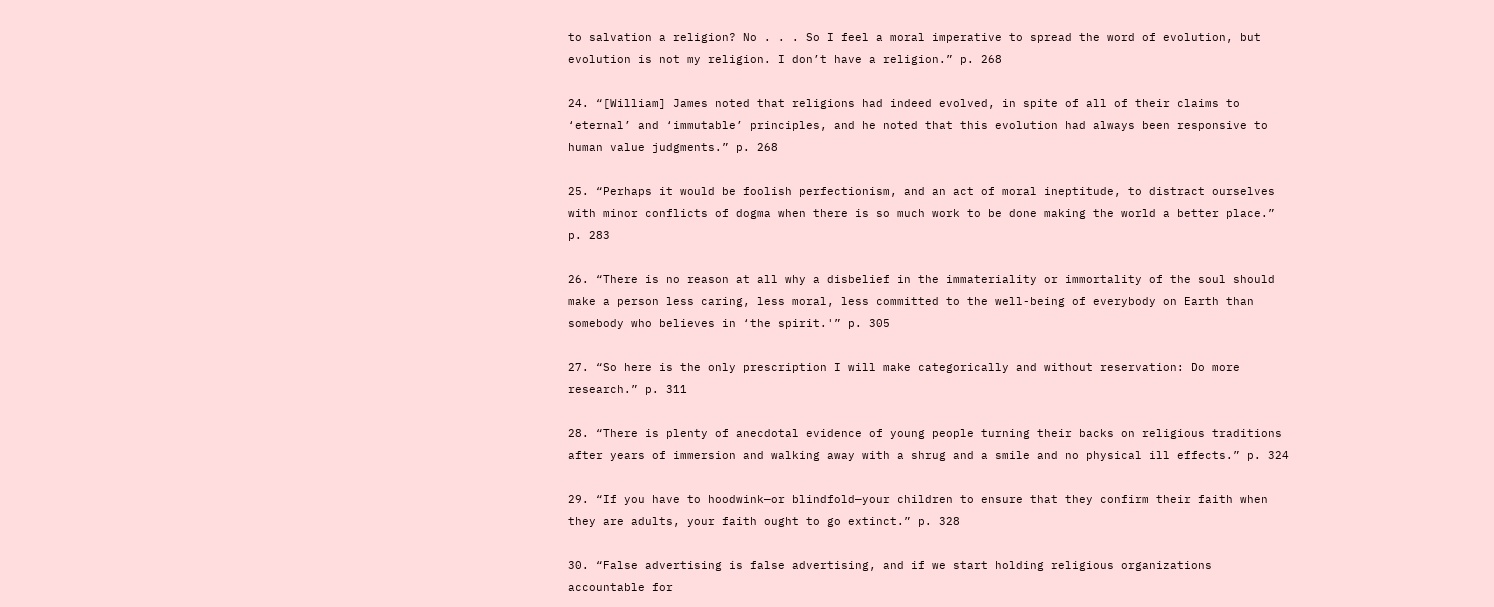to salvation a religion? No . . . So I feel a moral imperative to spread the word of evolution, but evolution is not my religion. I don’t have a religion.” p. 268

24. “[William] James noted that religions had indeed evolved, in spite of all of their claims to ‘eternal’ and ‘immutable’ principles, and he noted that this evolution had always been responsive to human value judgments.” p. 268

25. “Perhaps it would be foolish perfectionism, and an act of moral ineptitude, to distract ourselves with minor conflicts of dogma when there is so much work to be done making the world a better place.” p. 283

26. “There is no reason at all why a disbelief in the immateriality or immortality of the soul should make a person less caring, less moral, less committed to the well-being of everybody on Earth than somebody who believes in ‘the spirit.'” p. 305

27. “So here is the only prescription I will make categorically and without reservation: Do more research.” p. 311

28. “There is plenty of anecdotal evidence of young people turning their backs on religious traditions after years of immersion and walking away with a shrug and a smile and no physical ill effects.” p. 324

29. “If you have to hoodwink—or blindfold—your children to ensure that they confirm their faith when they are adults, your faith ought to go extinct.” p. 328

30. “False advertising is false advertising, and if we start holding religious organizations accountable for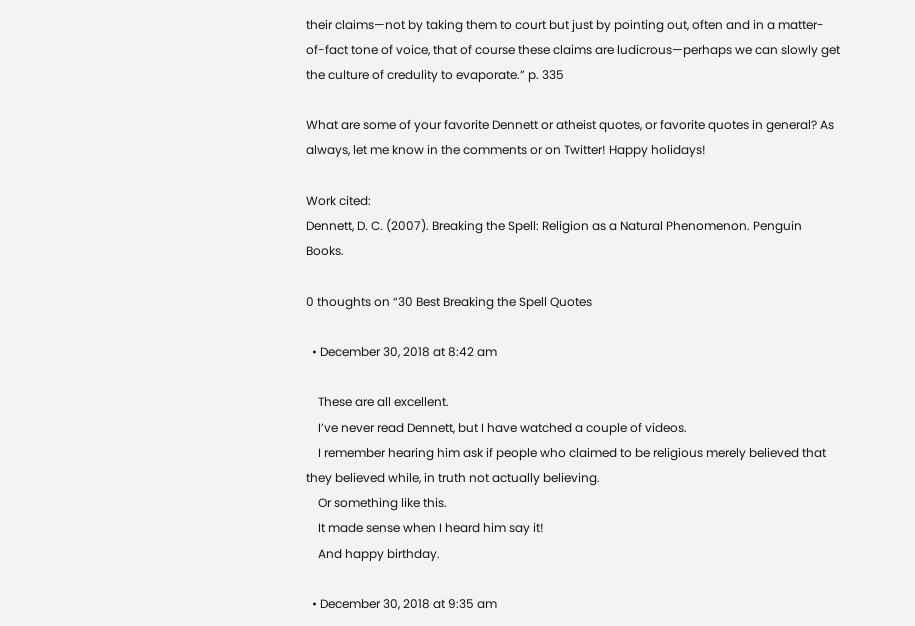their claims—not by taking them to court but just by pointing out, often and in a matter-of-fact tone of voice, that of course these claims are ludicrous—perhaps we can slowly get the culture of credulity to evaporate.” p. 335

What are some of your favorite Dennett or atheist quotes, or favorite quotes in general? As always, let me know in the comments or on Twitter! Happy holidays!

Work cited:
Dennett, D. C. (2007). Breaking the Spell: Religion as a Natural Phenomenon. Penguin Books.

0 thoughts on “30 Best Breaking the Spell Quotes

  • December 30, 2018 at 8:42 am

    These are all excellent.
    I’ve never read Dennett, but I have watched a couple of videos.
    I remember hearing him ask if people who claimed to be religious merely believed that they believed while, in truth not actually believing.
    Or something like this.
    It made sense when I heard him say it!
    And happy birthday.

  • December 30, 2018 at 9:35 am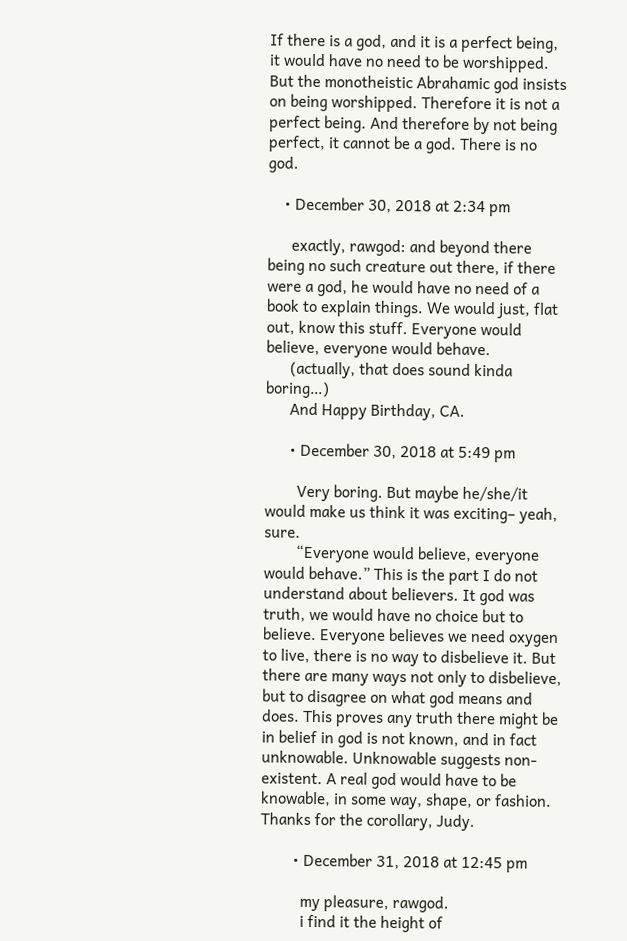If there is a god, and it is a perfect being, it would have no need to be worshipped. But the monotheistic Abrahamic god insists on being worshipped. Therefore it is not a perfect being. And therefore by not being perfect, it cannot be a god. There is no god.

    • December 30, 2018 at 2:34 pm

      exactly, rawgod: and beyond there being no such creature out there, if there were a god, he would have no need of a book to explain things. We would just, flat out, know this stuff. Everyone would believe, everyone would behave.
      (actually, that does sound kinda boring…)
      And Happy Birthday, CA.

      • December 30, 2018 at 5:49 pm

        Very boring. But maybe he/she/it would make us think it was exciting– yeah, sure.
        “Everyone would believe, everyone would behave.” This is the part I do not understand about believers. It god was truth, we would have no choice but to believe. Everyone believes we need oxygen to live, there is no way to disbelieve it. But there are many ways not only to disbelieve, but to disagree on what god means and does. This proves any truth there might be in belief in god is not known, and in fact unknowable. Unknowable suggests non-existent. A real god would have to be knowable, in some way, shape, or fashion. Thanks for the corollary, Judy.

        • December 31, 2018 at 12:45 pm

          my pleasure, rawgod.
          i find it the height of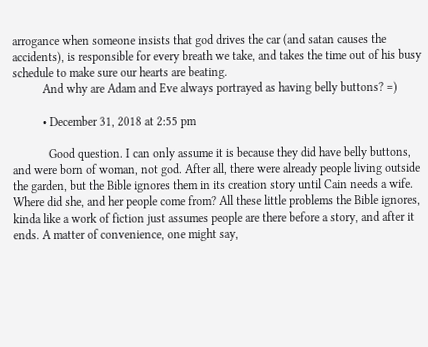arrogance when someone insists that god drives the car (and satan causes the accidents), is responsible for every breath we take, and takes the time out of his busy schedule to make sure our hearts are beating.
          And why are Adam and Eve always portrayed as having belly buttons? =)

          • December 31, 2018 at 2:55 pm

            Good question. I can only assume it is because they did have belly buttons, and were born of woman, not god. After all, there were already people living outside the garden, but the Bible ignores them in its creation story until Cain needs a wife. Where did she, and her people come from? All these little problems the Bible ignores, kinda like a work of fiction just assumes people are there before a story, and after it ends. A matter of convenience, one might say,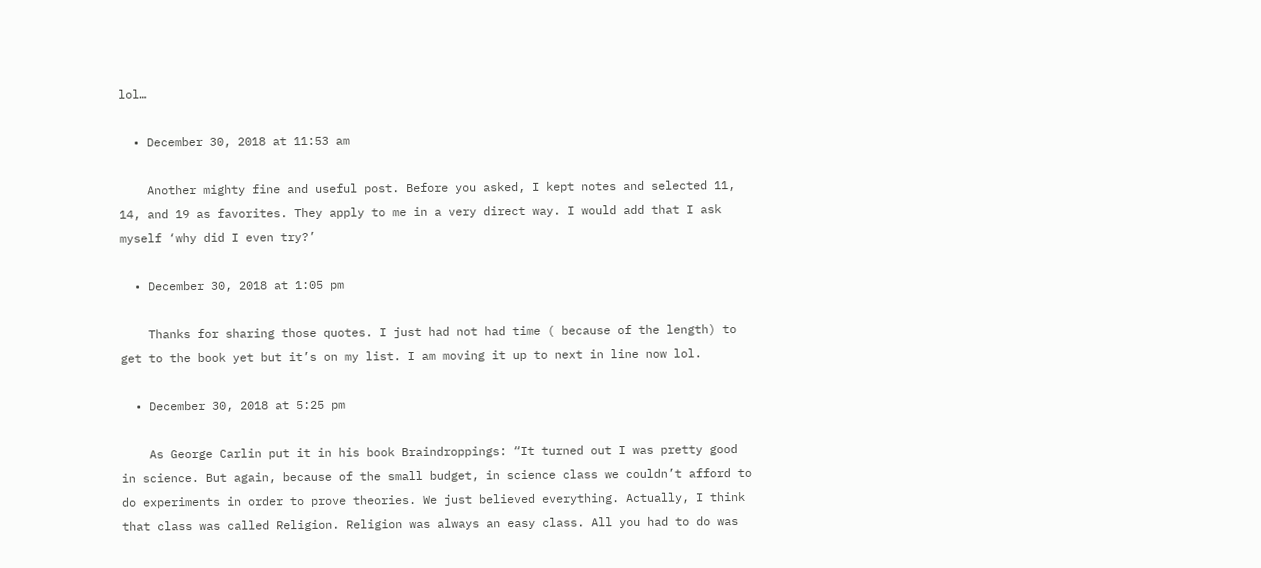lol…

  • December 30, 2018 at 11:53 am

    Another mighty fine and useful post. Before you asked, I kept notes and selected 11, 14, and 19 as favorites. They apply to me in a very direct way. I would add that I ask myself ‘why did I even try?’

  • December 30, 2018 at 1:05 pm

    Thanks for sharing those quotes. I just had not had time ( because of the length) to get to the book yet but it’s on my list. I am moving it up to next in line now lol.

  • December 30, 2018 at 5:25 pm

    As George Carlin put it in his book Braindroppings: “It turned out I was pretty good in science. But again, because of the small budget, in science class we couldn’t afford to do experiments in order to prove theories. We just believed everything. Actually, I think that class was called Religion. Religion was always an easy class. All you had to do was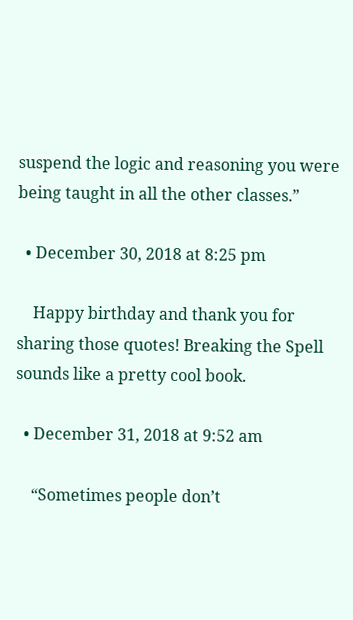suspend the logic and reasoning you were being taught in all the other classes.”

  • December 30, 2018 at 8:25 pm

    Happy birthday and thank you for sharing those quotes! Breaking the Spell sounds like a pretty cool book.

  • December 31, 2018 at 9:52 am

    “Sometimes people don’t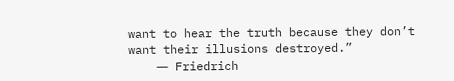want to hear the truth because they don’t want their illusions destroyed.”
    ― Friedrich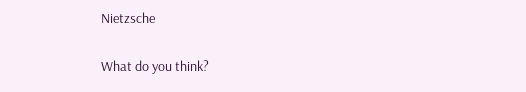Nietzsche


What do you think?